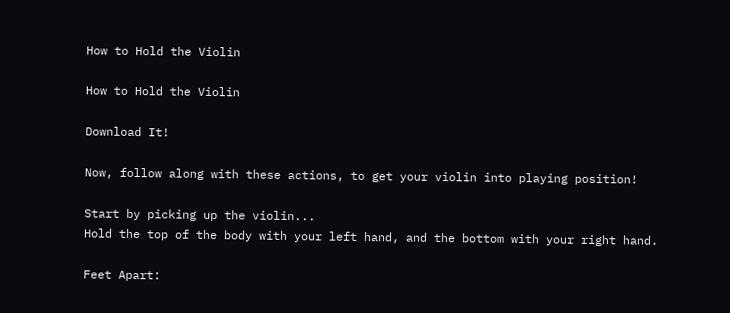How to Hold the Violin

How to Hold the Violin

Download It!

Now, follow along with these actions, to get your violin into playing position!

Start by picking up the violin...
Hold the top of the body with your left hand, and the bottom with your right hand.

Feet Apart: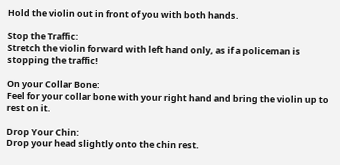Hold the violin out in front of you with both hands.

Stop the Traffic:
Stretch the violin forward with left hand only, as if a policeman is stopping the traffic!

On your Collar Bone:
Feel for your collar bone with your right hand and bring the violin up to rest on it.

Drop Your Chin:
Drop your head slightly onto the chin rest.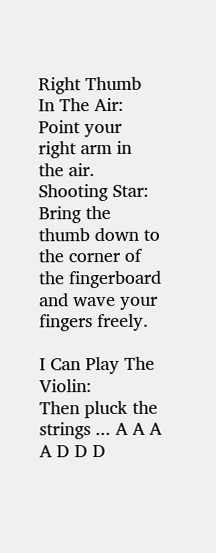Right Thumb In The Air:
Point your right arm in the air.
Shooting Star:
Bring the thumb down to the corner of the fingerboard and wave your fingers freely.

I Can Play The Violin:
Then pluck the strings ... A A A A D D D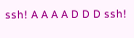ssh! A A A A D D D ssh!